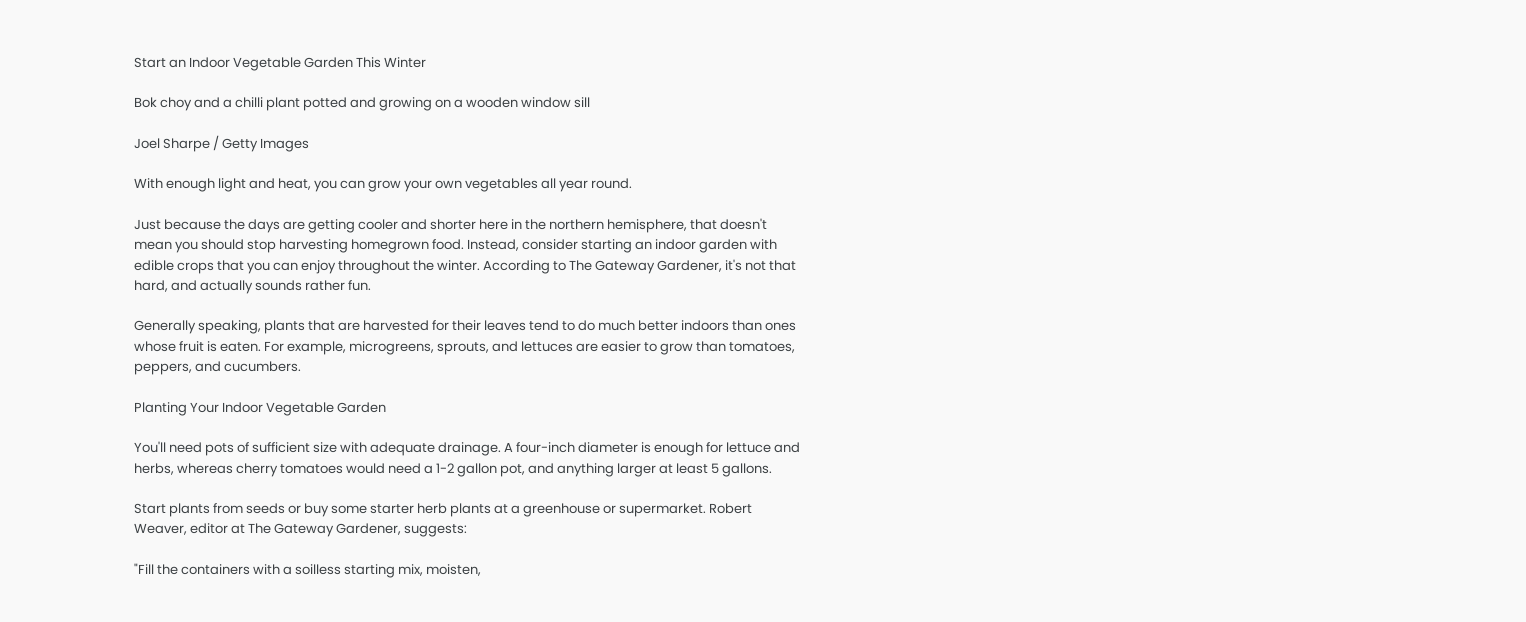Start an Indoor Vegetable Garden This Winter

Bok choy and a chilli plant potted and growing on a wooden window sill

Joel Sharpe / Getty Images

With enough light and heat, you can grow your own vegetables all year round.

Just because the days are getting cooler and shorter here in the northern hemisphere, that doesn't mean you should stop harvesting homegrown food. Instead, consider starting an indoor garden with edible crops that you can enjoy throughout the winter. According to The Gateway Gardener, it's not that hard, and actually sounds rather fun.

Generally speaking, plants that are harvested for their leaves tend to do much better indoors than ones whose fruit is eaten. For example, microgreens, sprouts, and lettuces are easier to grow than tomatoes, peppers, and cucumbers.

Planting Your Indoor Vegetable Garden

You'll need pots of sufficient size with adequate drainage. A four-inch diameter is enough for lettuce and herbs, whereas cherry tomatoes would need a 1-2 gallon pot, and anything larger at least 5 gallons.

Start plants from seeds or buy some starter herb plants at a greenhouse or supermarket. Robert Weaver, editor at The Gateway Gardener, suggests:

"Fill the containers with a soilless starting mix, moisten,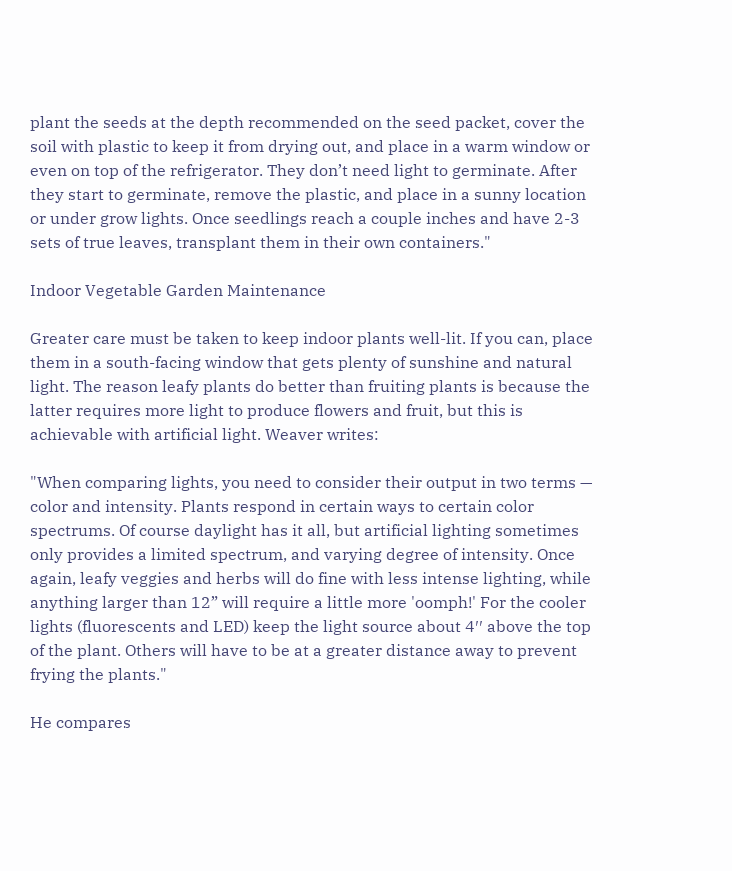plant the seeds at the depth recommended on the seed packet, cover the soil with plastic to keep it from drying out, and place in a warm window or even on top of the refrigerator. They don’t need light to germinate. After they start to germinate, remove the plastic, and place in a sunny location or under grow lights. Once seedlings reach a couple inches and have 2-3 sets of true leaves, transplant them in their own containers."

Indoor Vegetable Garden Maintenance

Greater care must be taken to keep indoor plants well-lit. If you can, place them in a south-facing window that gets plenty of sunshine and natural light. The reason leafy plants do better than fruiting plants is because the latter requires more light to produce flowers and fruit, but this is achievable with artificial light. Weaver writes:

"When comparing lights, you need to consider their output in two terms — color and intensity. Plants respond in certain ways to certain color spectrums. Of course daylight has it all, but artificial lighting sometimes only provides a limited spectrum, and varying degree of intensity. Once again, leafy veggies and herbs will do fine with less intense lighting, while anything larger than 12” will require a little more 'oomph!' For the cooler lights (fluorescents and LED) keep the light source about 4′′ above the top of the plant. Others will have to be at a greater distance away to prevent frying the plants."

He compares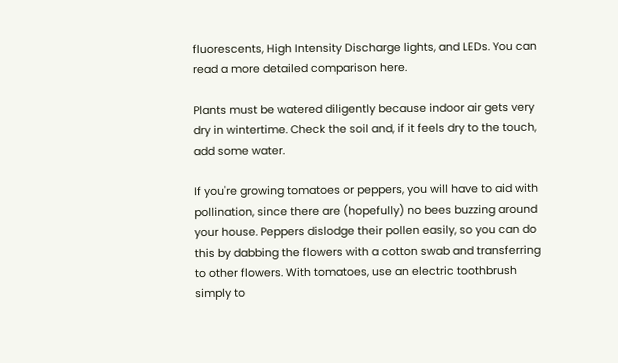fluorescents, High Intensity Discharge lights, and LEDs. You can read a more detailed comparison here.

Plants must be watered diligently because indoor air gets very dry in wintertime. Check the soil and, if it feels dry to the touch, add some water.

If you're growing tomatoes or peppers, you will have to aid with pollination, since there are (hopefully) no bees buzzing around your house. Peppers dislodge their pollen easily, so you can do this by dabbing the flowers with a cotton swab and transferring to other flowers. With tomatoes, use an electric toothbrush simply to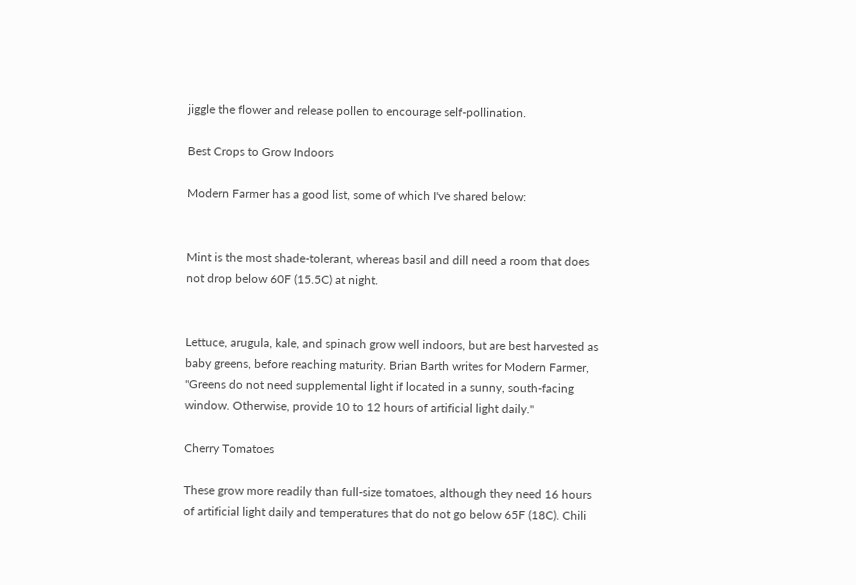jiggle the flower and release pollen to encourage self-pollination.

Best Crops to Grow Indoors

Modern Farmer has a good list, some of which I've shared below:


Mint is the most shade-tolerant, whereas basil and dill need a room that does not drop below 60F (15.5C) at night.


Lettuce, arugula, kale, and spinach grow well indoors, but are best harvested as baby greens, before reaching maturity. Brian Barth writes for Modern Farmer, "Greens do not need supplemental light if located in a sunny, south-facing window. Otherwise, provide 10 to 12 hours of artificial light daily."

Cherry Tomatoes

These grow more readily than full-size tomatoes, although they need 16 hours of artificial light daily and temperatures that do not go below 65F (18C). Chili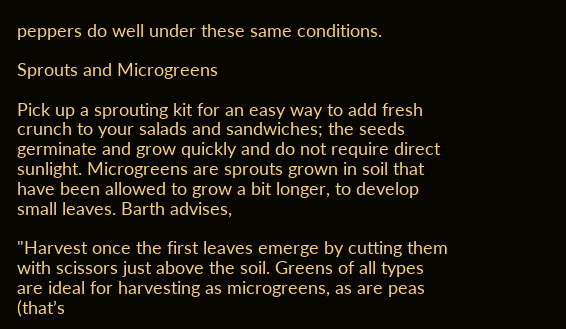peppers do well under these same conditions.

Sprouts and Microgreens

Pick up a sprouting kit for an easy way to add fresh crunch to your salads and sandwiches; the seeds germinate and grow quickly and do not require direct sunlight. Microgreens are sprouts grown in soil that have been allowed to grow a bit longer, to develop small leaves. Barth advises,

"Harvest once the first leaves emerge by cutting them with scissors just above the soil. Greens of all types are ideal for harvesting as microgreens, as are peas (that’s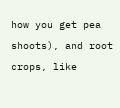how you get pea shoots), and root crops, like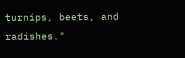turnips, beets, and radishes."